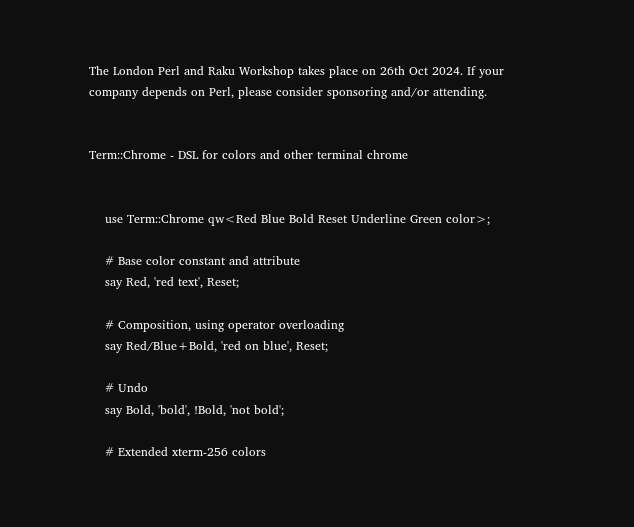The London Perl and Raku Workshop takes place on 26th Oct 2024. If your company depends on Perl, please consider sponsoring and/or attending.


Term::Chrome - DSL for colors and other terminal chrome


    use Term::Chrome qw<Red Blue Bold Reset Underline Green color>;

    # Base color constant and attribute
    say Red, 'red text', Reset;

    # Composition, using operator overloading
    say Red/Blue+Bold, 'red on blue', Reset;

    # Undo
    say Bold, 'bold', !Bold, 'not bold';

    # Extended xterm-256 colors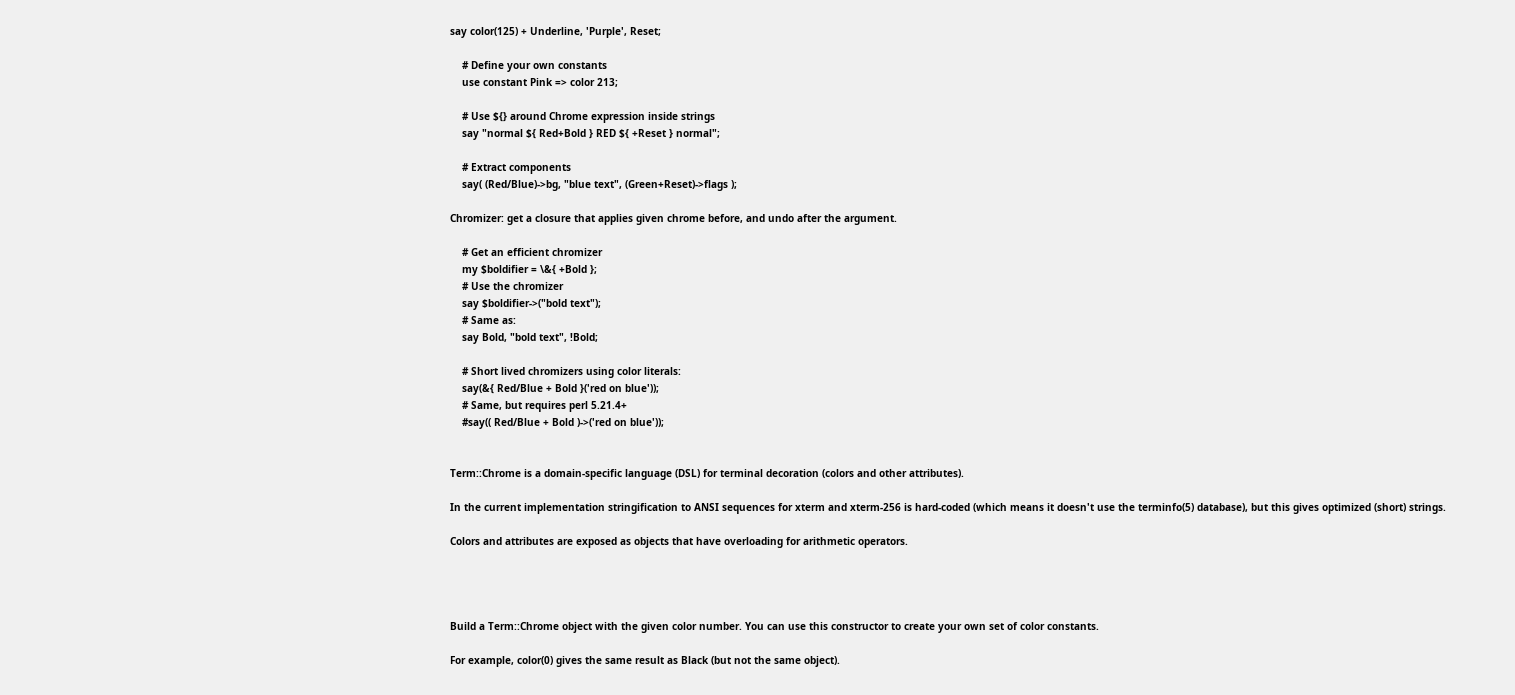say color(125) + Underline, 'Purple', Reset;

    # Define your own constants
    use constant Pink => color 213;

    # Use ${} around Chrome expression inside strings
    say "normal ${ Red+Bold } RED ${ +Reset } normal";

    # Extract components
    say( (Red/Blue)->bg, "blue text", (Green+Reset)->flags );

Chromizer: get a closure that applies given chrome before, and undo after the argument.

    # Get an efficient chromizer
    my $boldifier = \&{ +Bold };
    # Use the chromizer
    say $boldifier->("bold text");
    # Same as:
    say Bold, "bold text", !Bold;

    # Short lived chromizers using color literals:
    say(&{ Red/Blue + Bold }('red on blue'));
    # Same, but requires perl 5.21.4+
    #say(( Red/Blue + Bold )->('red on blue'));


Term::Chrome is a domain-specific language (DSL) for terminal decoration (colors and other attributes).

In the current implementation stringification to ANSI sequences for xterm and xterm-256 is hard-coded (which means it doesn't use the terminfo(5) database), but this gives optimized (short) strings.

Colors and attributes are exposed as objects that have overloading for arithmetic operators.




Build a Term::Chrome object with the given color number. You can use this constructor to create your own set of color constants.

For example, color(0) gives the same result as Black (but not the same object).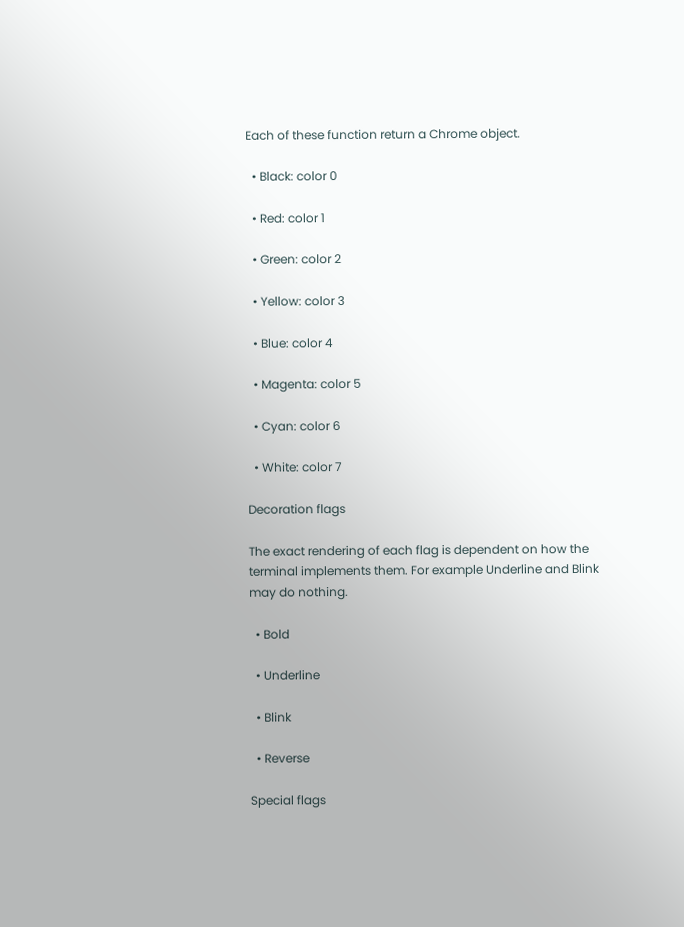Each of these function return a Chrome object.

  • Black: color 0

  • Red: color 1

  • Green: color 2

  • Yellow: color 3

  • Blue: color 4

  • Magenta: color 5

  • Cyan: color 6

  • White: color 7

Decoration flags

The exact rendering of each flag is dependent on how the terminal implements them. For example Underline and Blink may do nothing.

  • Bold

  • Underline

  • Blink

  • Reverse

Special flags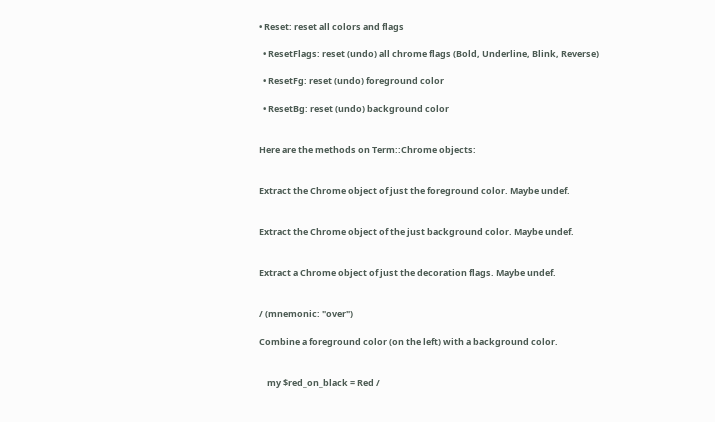• Reset: reset all colors and flags

  • ResetFlags: reset (undo) all chrome flags (Bold, Underline, Blink, Reverse)

  • ResetFg: reset (undo) foreground color

  • ResetBg: reset (undo) background color


Here are the methods on Term::Chrome objects:


Extract the Chrome object of just the foreground color. Maybe undef.


Extract the Chrome object of the just background color. Maybe undef.


Extract a Chrome object of just the decoration flags. Maybe undef.


/ (mnemonic: "over")

Combine a foreground color (on the left) with a background color.


    my $red_on_black = Red /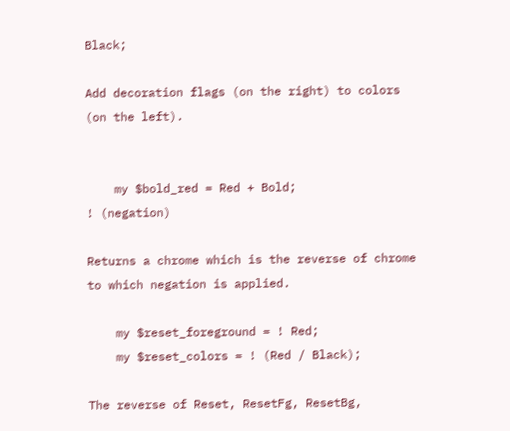Black;

Add decoration flags (on the right) to colors (on the left).


    my $bold_red = Red + Bold;
! (negation)

Returns a chrome which is the reverse of chrome to which negation is applied.

    my $reset_foreground = ! Red;
    my $reset_colors = ! (Red / Black);

The reverse of Reset, ResetFg, ResetBg,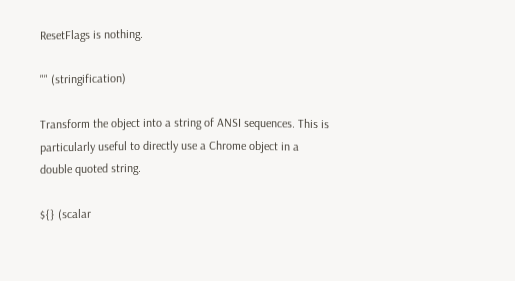ResetFlags is nothing.

"" (stringification)

Transform the object into a string of ANSI sequences. This is particularly useful to directly use a Chrome object in a double quoted string.

${} (scalar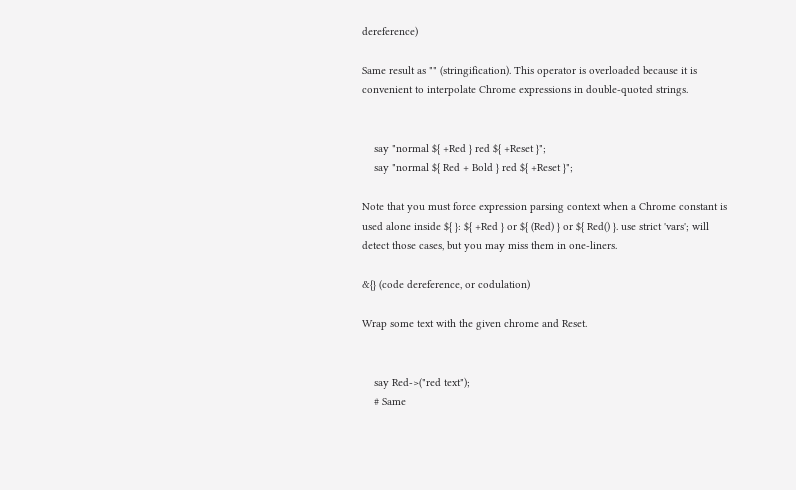dereference)

Same result as "" (stringification). This operator is overloaded because it is convenient to interpolate Chrome expressions in double-quoted strings.


    say "normal ${ +Red } red ${ +Reset }";
    say "normal ${ Red + Bold } red ${ +Reset }";

Note that you must force expression parsing context when a Chrome constant is used alone inside ${ }: ${ +Red } or ${ (Red) } or ${ Red() }. use strict 'vars'; will detect those cases, but you may miss them in one-liners.

&{} (code dereference, or codulation)

Wrap some text with the given chrome and Reset.


    say Red->("red text");
    # Same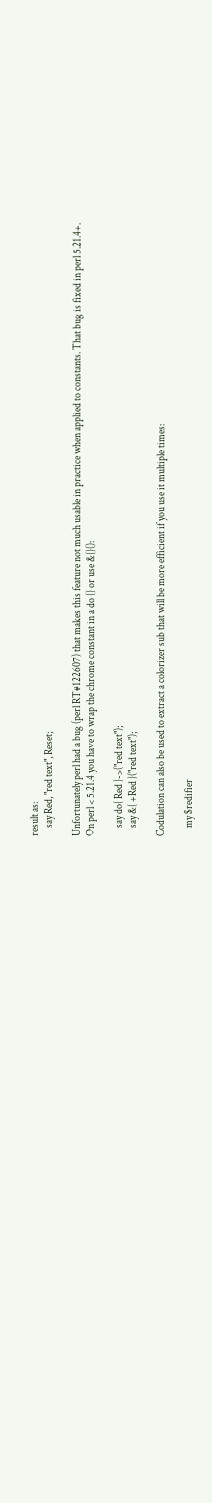result as:
    say Red, "red text", Reset;

Unfortunately perl had a bug (perl RT#122607) that makes this feature not much usable in practice when applied to constants. That bug is fixed in perl 5.21.4+. On perl < 5.21.4 you have to wrap the chrome constant in a do {} or use &{}():

    say do{ Red }->("red text");
    say &{ +Red }("red text");

Codulation can also be used to extract a colorizer sub that will be more efficient if you use it multiple times:

    my $redifier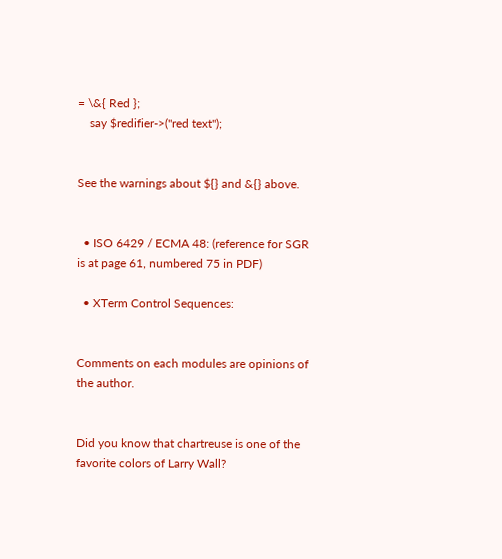= \&{ Red };
    say $redifier->("red text");


See the warnings about ${} and &{} above.


  • ISO 6429 / ECMA 48: (reference for SGR is at page 61, numbered 75 in PDF)

  • XTerm Control Sequences:


Comments on each modules are opinions of the author.


Did you know that chartreuse is one of the favorite colors of Larry Wall?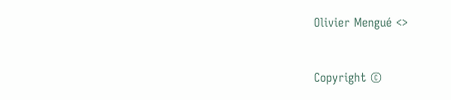Olivier Mengué <>


Copyright ©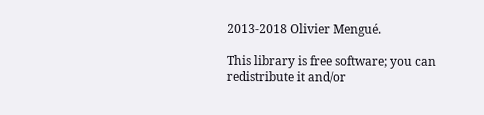2013-2018 Olivier Mengué.

This library is free software; you can redistribute it and/or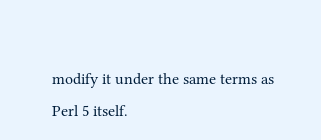modify it under the same terms as Perl 5 itself.